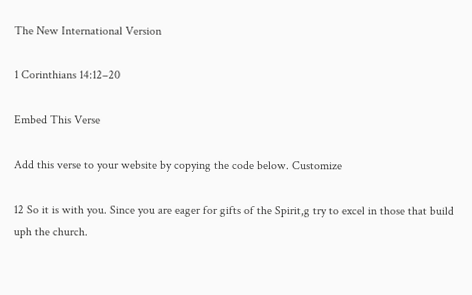The New International Version

1 Corinthians 14:12–20

Embed This Verse

Add this verse to your website by copying the code below. Customize

12 So it is with you. Since you are eager for gifts of the Spirit,g try to excel in those that build uph the church.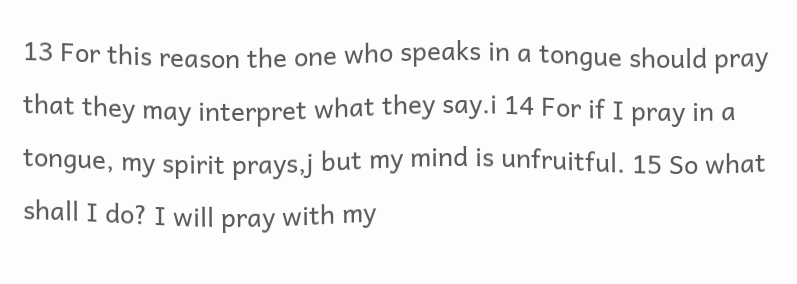13 For this reason the one who speaks in a tongue should pray that they may interpret what they say.i 14 For if I pray in a tongue, my spirit prays,j but my mind is unfruitful. 15 So what shall I do? I will pray with my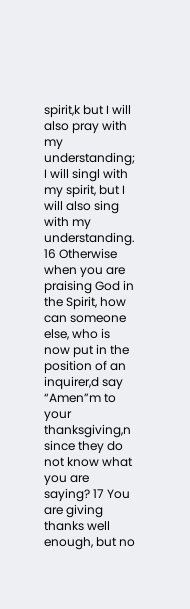spirit,k but I will also pray with my understanding; I will singl with my spirit, but I will also sing with my understanding. 16 Otherwise when you are praising God in the Spirit, how can someone else, who is now put in the position of an inquirer,d say “Amen”m to your thanksgiving,n since they do not know what you are saying? 17 You are giving thanks well enough, but no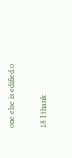one else is edified.o

18 I thank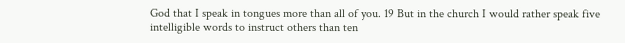God that I speak in tongues more than all of you. 19 But in the church I would rather speak five intelligible words to instruct others than ten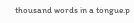thousand words in a tongue.p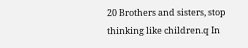20 Brothers and sisters, stop thinking like children.q In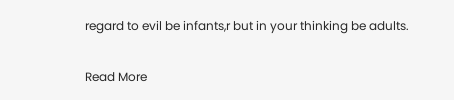regard to evil be infants,r but in your thinking be adults.

Read More